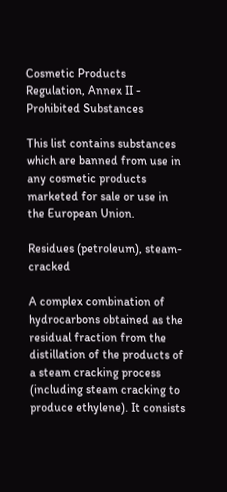Cosmetic Products Regulation, Annex II - Prohibited Substances

This list contains substances which are banned from use in any cosmetic products marketed for sale or use in the European Union.

Residues (petroleum), steam-cracked

A complex combination of hydrocarbons obtained as the residual fraction from the distillation of the products of a steam cracking process (including steam cracking to produce ethylene). It consists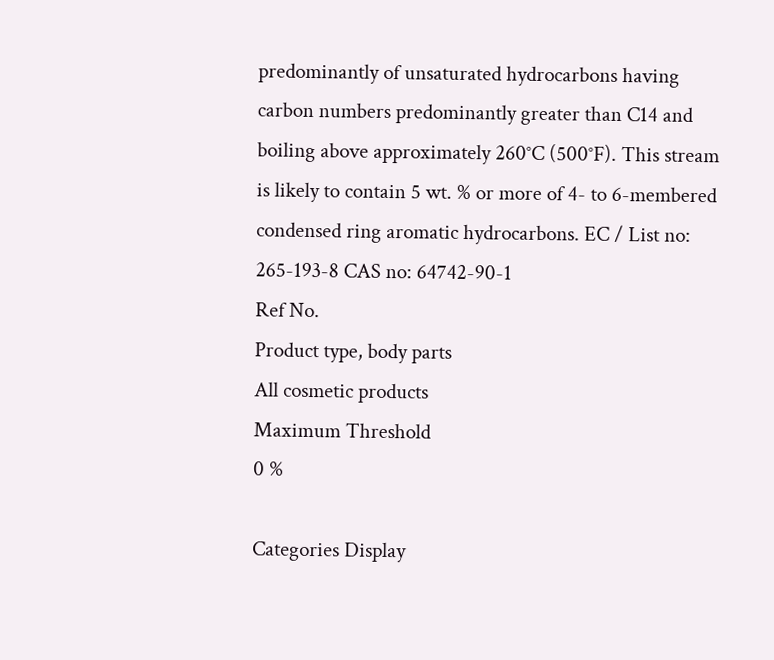predominantly of unsaturated hydrocarbons having carbon numbers predominantly greater than C14 and boiling above approximately 260°C (500°F). This stream is likely to contain 5 wt. % or more of 4- to 6-membered condensed ring aromatic hydrocarbons. EC / List no: 265-193-8 CAS no: 64742-90-1
Ref No.
Product type, body parts
All cosmetic products
Maximum Threshold
0 %

Categories Display